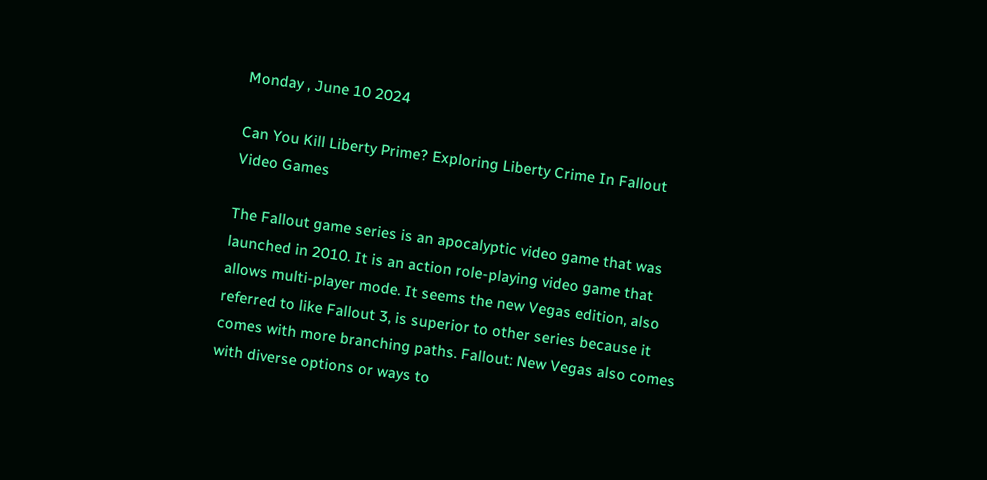Monday , June 10 2024

Can You Kill Liberty Prime? Exploring Liberty Crime In Fallout Video Games

The Fallout game series is an apocalyptic video game that was launched in 2010. It is an action role-playing video game that allows multi-player mode. It seems the new Vegas edition, also referred to like Fallout 3, is superior to other series because it comes with more branching paths. Fallout: New Vegas also comes with diverse options or ways to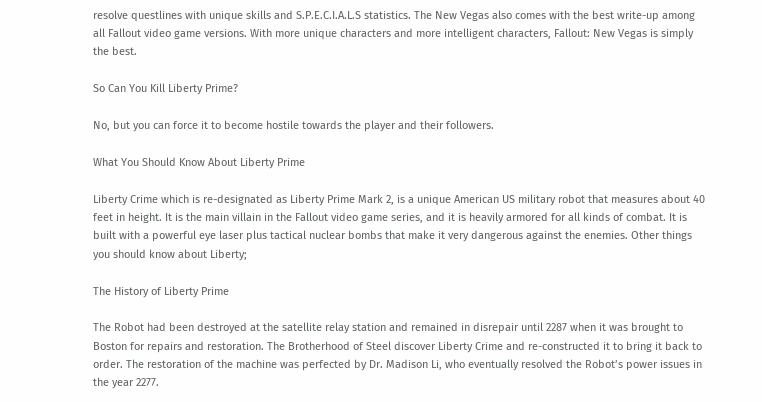resolve questlines with unique skills and S.P.E.C.I.A.L.S statistics. The New Vegas also comes with the best write-up among all Fallout video game versions. With more unique characters and more intelligent characters, Fallout: New Vegas is simply the best.

So Can You Kill Liberty Prime?

No, but you can force it to become hostile towards the player and their followers.

What You Should Know About Liberty Prime

Liberty Crime which is re-designated as Liberty Prime Mark 2, is a unique American US military robot that measures about 40 feet in height. It is the main villain in the Fallout video game series, and it is heavily armored for all kinds of combat. It is built with a powerful eye laser plus tactical nuclear bombs that make it very dangerous against the enemies. Other things you should know about Liberty;

The History of Liberty Prime

The Robot had been destroyed at the satellite relay station and remained in disrepair until 2287 when it was brought to Boston for repairs and restoration. The Brotherhood of Steel discover Liberty Crime and re-constructed it to bring it back to order. The restoration of the machine was perfected by Dr. Madison Li, who eventually resolved the Robot’s power issues in the year 2277.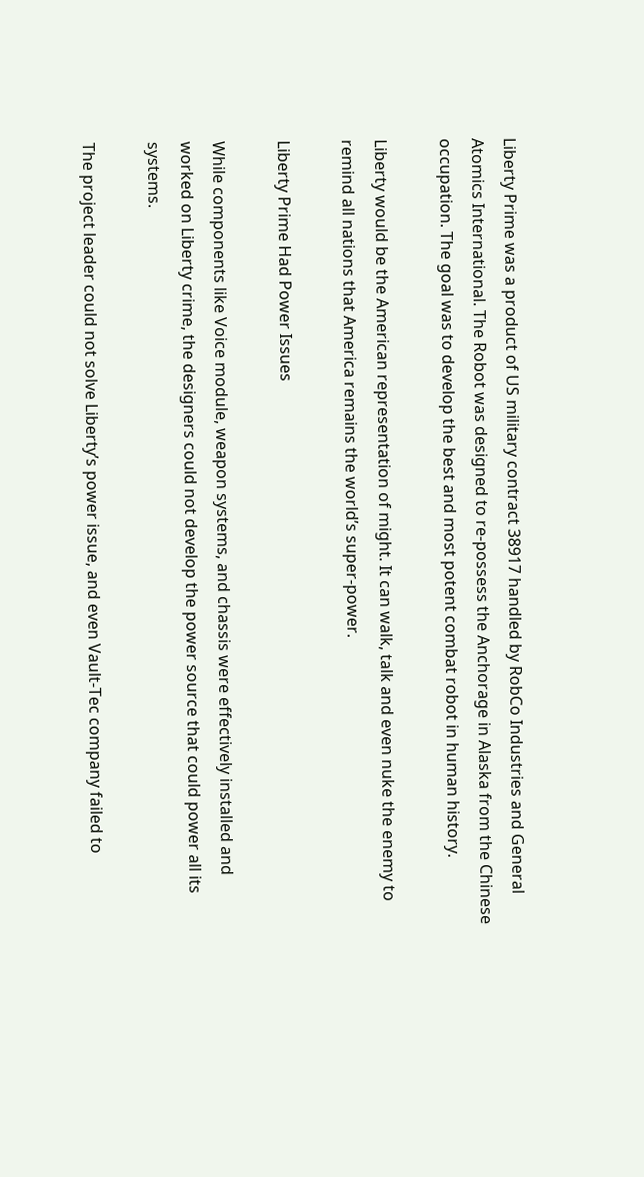Liberty Prime was a product of US military contract 38917 handled by RobCo Industries and General Atomics International. The Robot was designed to re-possess the Anchorage in Alaska from the Chinese occupation. The goal was to develop the best and most potent combat robot in human history.

Liberty would be the American representation of might. It can walk, talk and even nuke the enemy to remind all nations that America remains the world’s super-power.

Liberty Prime Had Power Issues

While components like Voice module, weapon systems, and chassis were effectively installed and worked on Liberty crime, the designers could not develop the power source that could power all its systems.

The project leader could not solve Liberty’s power issue, and even Vault-Tec company failed to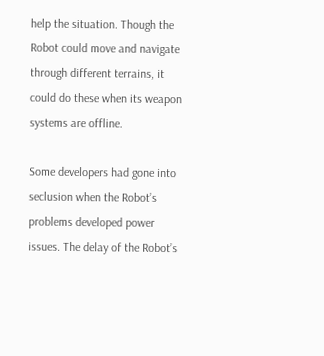help the situation. Though the Robot could move and navigate through different terrains, it could do these when its weapon systems are offline.

Some developers had gone into seclusion when the Robot’s problems developed power issues. The delay of the Robot’s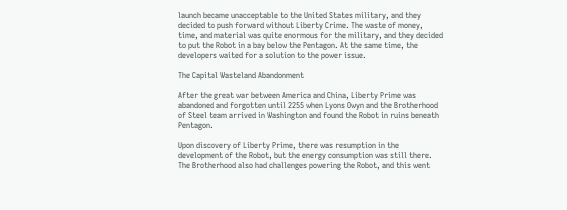launch became unacceptable to the United States military, and they decided to push forward without Liberty Crime. The waste of money, time, and material was quite enormous for the military, and they decided to put the Robot in a bay below the Pentagon. At the same time, the developers waited for a solution to the power issue.

The Capital Wasteland Abandonment

After the great war between America and China, Liberty Prime was abandoned and forgotten until 2255 when Lyons Owyn and the Brotherhood of Steel team arrived in Washington and found the Robot in ruins beneath Pentagon.

Upon discovery of Liberty Prime, there was resumption in the development of the Robot, but the energy consumption was still there. The Brotherhood also had challenges powering the Robot, and this went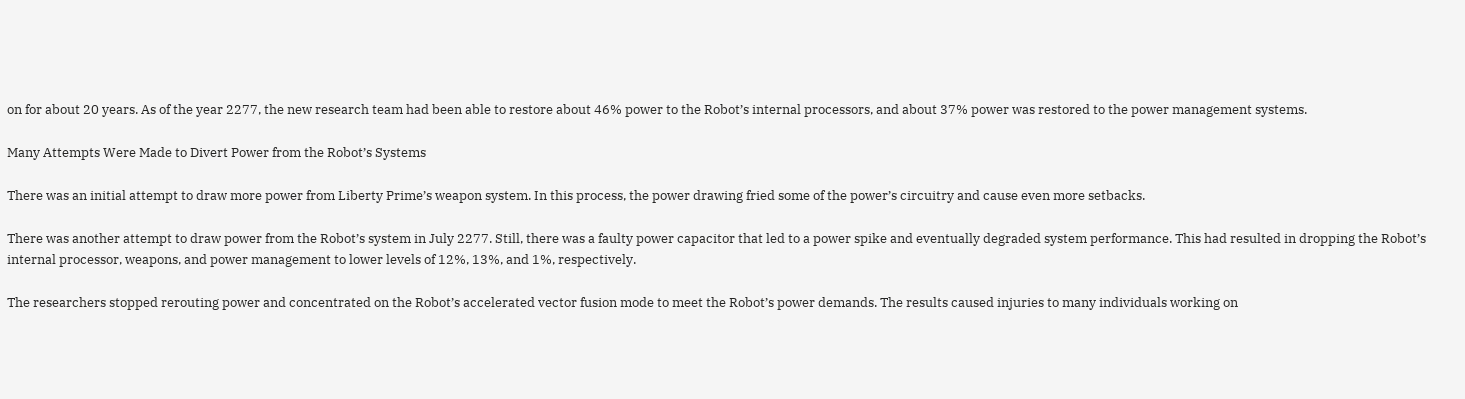on for about 20 years. As of the year 2277, the new research team had been able to restore about 46% power to the Robot’s internal processors, and about 37% power was restored to the power management systems.

Many Attempts Were Made to Divert Power from the Robot’s Systems

There was an initial attempt to draw more power from Liberty Prime’s weapon system. In this process, the power drawing fried some of the power’s circuitry and cause even more setbacks.

There was another attempt to draw power from the Robot’s system in July 2277. Still, there was a faulty power capacitor that led to a power spike and eventually degraded system performance. This had resulted in dropping the Robot’s internal processor, weapons, and power management to lower levels of 12%, 13%, and 1%, respectively.

The researchers stopped rerouting power and concentrated on the Robot’s accelerated vector fusion mode to meet the Robot’s power demands. The results caused injuries to many individuals working on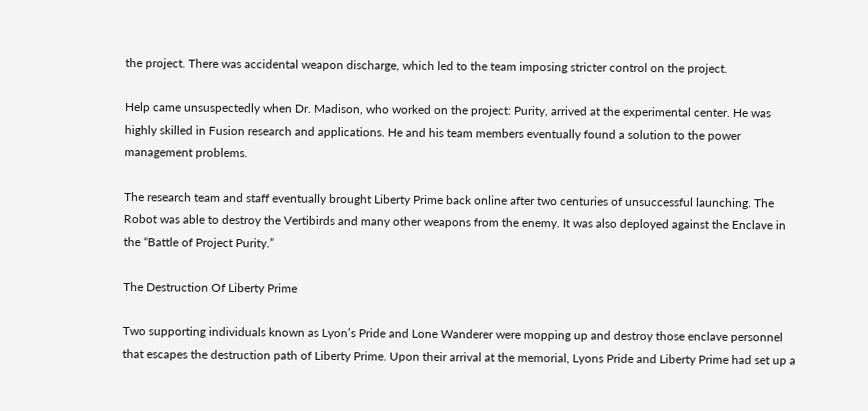the project. There was accidental weapon discharge, which led to the team imposing stricter control on the project.

Help came unsuspectedly when Dr. Madison, who worked on the project: Purity, arrived at the experimental center. He was highly skilled in Fusion research and applications. He and his team members eventually found a solution to the power management problems.

The research team and staff eventually brought Liberty Prime back online after two centuries of unsuccessful launching. The Robot was able to destroy the Vertibirds and many other weapons from the enemy. It was also deployed against the Enclave in the “Battle of Project Purity.”

The Destruction Of Liberty Prime

Two supporting individuals known as Lyon’s Pride and Lone Wanderer were mopping up and destroy those enclave personnel that escapes the destruction path of Liberty Prime. Upon their arrival at the memorial, Lyons Pride and Liberty Prime had set up a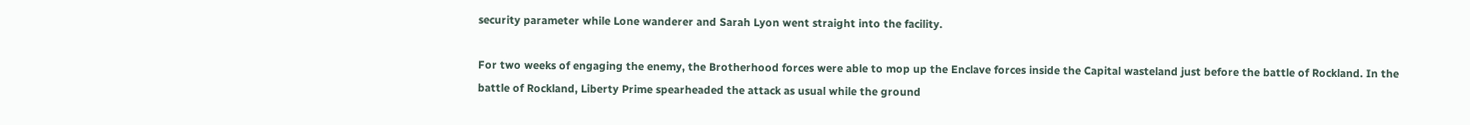security parameter while Lone wanderer and Sarah Lyon went straight into the facility.

For two weeks of engaging the enemy, the Brotherhood forces were able to mop up the Enclave forces inside the Capital wasteland just before the battle of Rockland. In the battle of Rockland, Liberty Prime spearheaded the attack as usual while the ground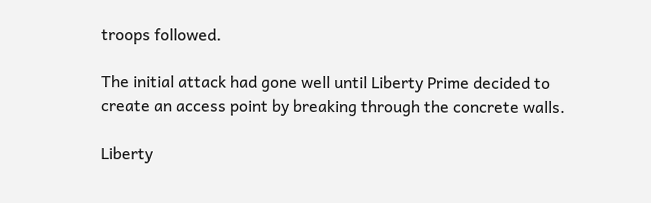troops followed.

The initial attack had gone well until Liberty Prime decided to create an access point by breaking through the concrete walls.

Liberty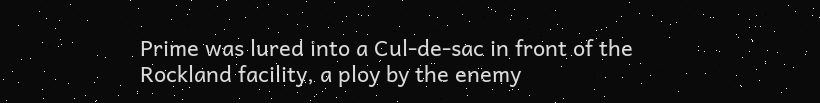Prime was lured into a Cul-de-sac in front of the Rockland facility, a ploy by the enemy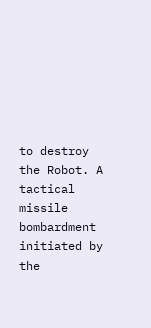to destroy the Robot. A tactical missile bombardment initiated by the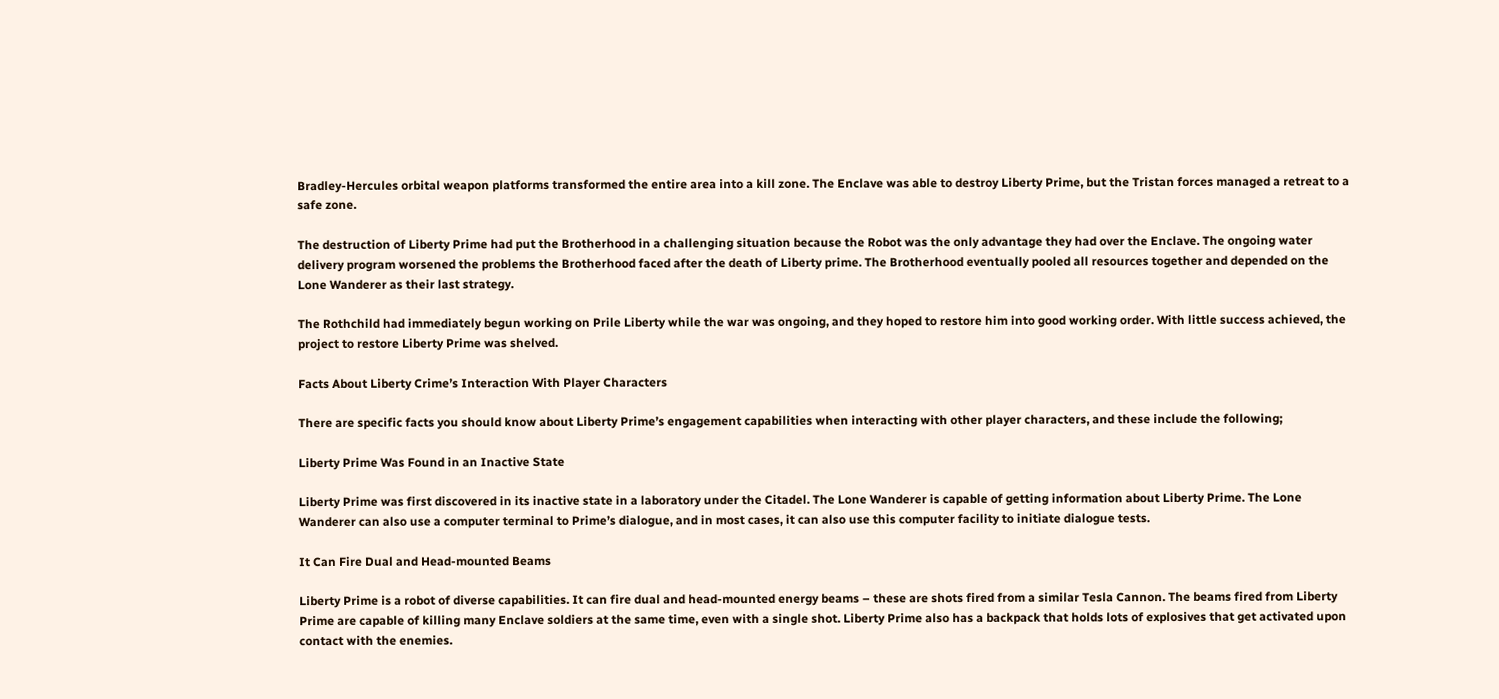Bradley-Hercules orbital weapon platforms transformed the entire area into a kill zone. The Enclave was able to destroy Liberty Prime, but the Tristan forces managed a retreat to a safe zone.

The destruction of Liberty Prime had put the Brotherhood in a challenging situation because the Robot was the only advantage they had over the Enclave. The ongoing water delivery program worsened the problems the Brotherhood faced after the death of Liberty prime. The Brotherhood eventually pooled all resources together and depended on the Lone Wanderer as their last strategy.

The Rothchild had immediately begun working on Prile Liberty while the war was ongoing, and they hoped to restore him into good working order. With little success achieved, the project to restore Liberty Prime was shelved.

Facts About Liberty Crime’s Interaction With Player Characters

There are specific facts you should know about Liberty Prime’s engagement capabilities when interacting with other player characters, and these include the following;

Liberty Prime Was Found in an Inactive State

Liberty Prime was first discovered in its inactive state in a laboratory under the Citadel. The Lone Wanderer is capable of getting information about Liberty Prime. The Lone Wanderer can also use a computer terminal to Prime’s dialogue, and in most cases, it can also use this computer facility to initiate dialogue tests.

It Can Fire Dual and Head-mounted Beams

Liberty Prime is a robot of diverse capabilities. It can fire dual and head-mounted energy beams – these are shots fired from a similar Tesla Cannon. The beams fired from Liberty Prime are capable of killing many Enclave soldiers at the same time, even with a single shot. Liberty Prime also has a backpack that holds lots of explosives that get activated upon contact with the enemies.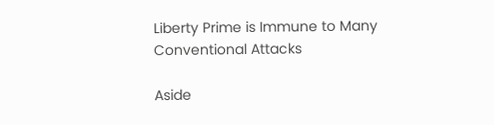Liberty Prime is Immune to Many Conventional Attacks

Aside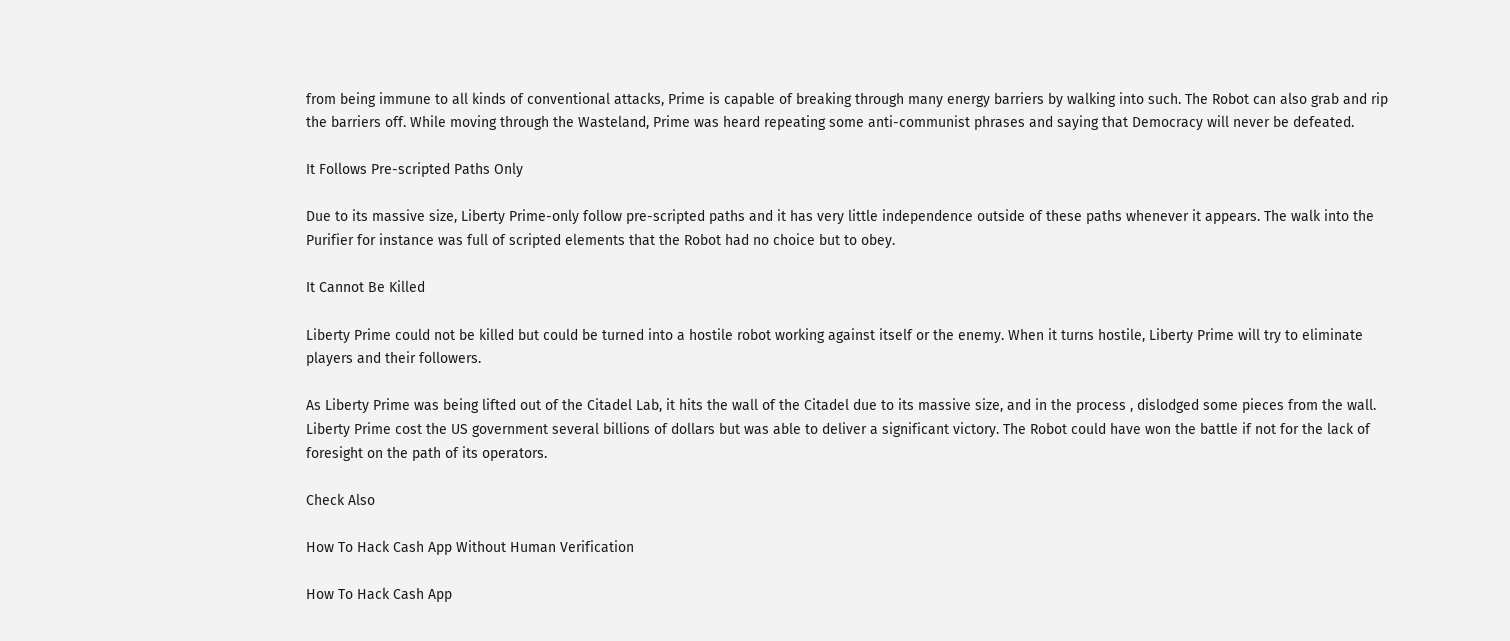from being immune to all kinds of conventional attacks, Prime is capable of breaking through many energy barriers by walking into such. The Robot can also grab and rip the barriers off. While moving through the Wasteland, Prime was heard repeating some anti-communist phrases and saying that Democracy will never be defeated.

It Follows Pre-scripted Paths Only

Due to its massive size, Liberty Prime-only follow pre-scripted paths and it has very little independence outside of these paths whenever it appears. The walk into the Purifier for instance was full of scripted elements that the Robot had no choice but to obey.

It Cannot Be Killed

Liberty Prime could not be killed but could be turned into a hostile robot working against itself or the enemy. When it turns hostile, Liberty Prime will try to eliminate players and their followers.

As Liberty Prime was being lifted out of the Citadel Lab, it hits the wall of the Citadel due to its massive size, and in the process , dislodged some pieces from the wall. Liberty Prime cost the US government several billions of dollars but was able to deliver a significant victory. The Robot could have won the battle if not for the lack of foresight on the path of its operators.

Check Also

How To Hack Cash App Without Human Verification

How To Hack Cash App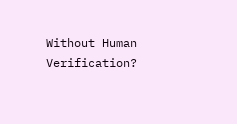Without Human Verification?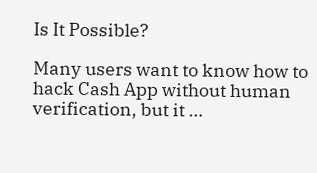Is It Possible?

Many users want to know how to hack Cash App without human verification, but it …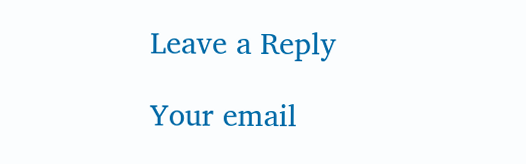Leave a Reply

Your email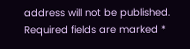address will not be published. Required fields are marked *